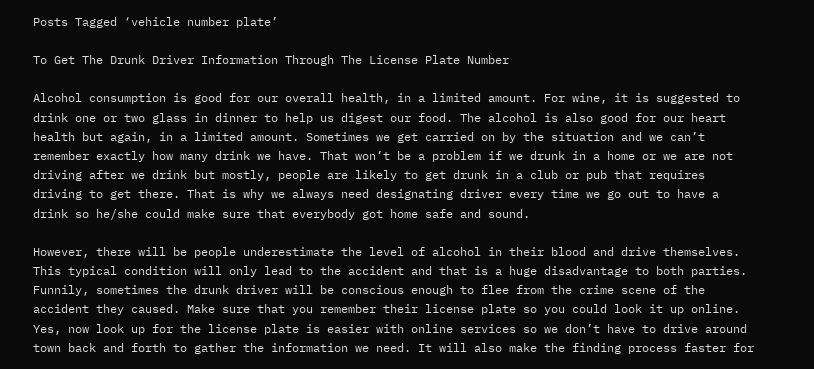Posts Tagged ‘vehicle number plate’

To Get The Drunk Driver Information Through The License Plate Number

Alcohol consumption is good for our overall health, in a limited amount. For wine, it is suggested to drink one or two glass in dinner to help us digest our food. The alcohol is also good for our heart health but again, in a limited amount. Sometimes we get carried on by the situation and we can’t remember exactly how many drink we have. That won’t be a problem if we drunk in a home or we are not driving after we drink but mostly, people are likely to get drunk in a club or pub that requires driving to get there. That is why we always need designating driver every time we go out to have a drink so he/she could make sure that everybody got home safe and sound.

However, there will be people underestimate the level of alcohol in their blood and drive themselves. This typical condition will only lead to the accident and that is a huge disadvantage to both parties. Funnily, sometimes the drunk driver will be conscious enough to flee from the crime scene of the accident they caused. Make sure that you remember their license plate so you could look it up online. Yes, now look up for the license plate is easier with online services so we don’t have to drive around town back and forth to gather the information we need. It will also make the finding process faster for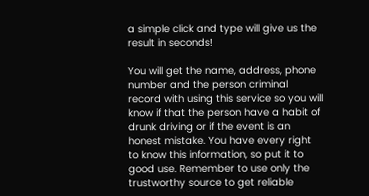a simple click and type will give us the result in seconds!

You will get the name, address, phone number and the person criminal record with using this service so you will know if that the person have a habit of drunk driving or if the event is an honest mistake. You have every right to know this information, so put it to good use. Remember to use only the trustworthy source to get reliable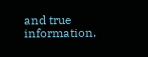and true information.